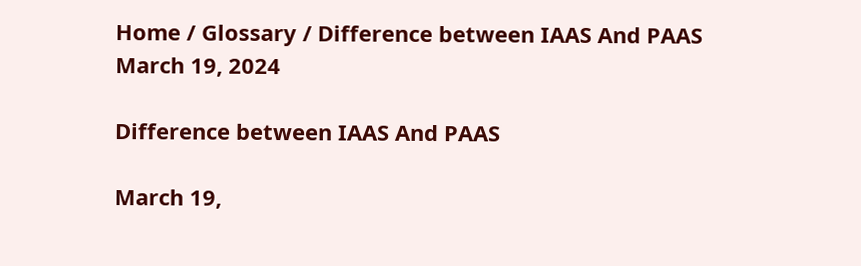Home / Glossary / Difference between IAAS And PAAS
March 19, 2024

Difference between IAAS And PAAS

March 19,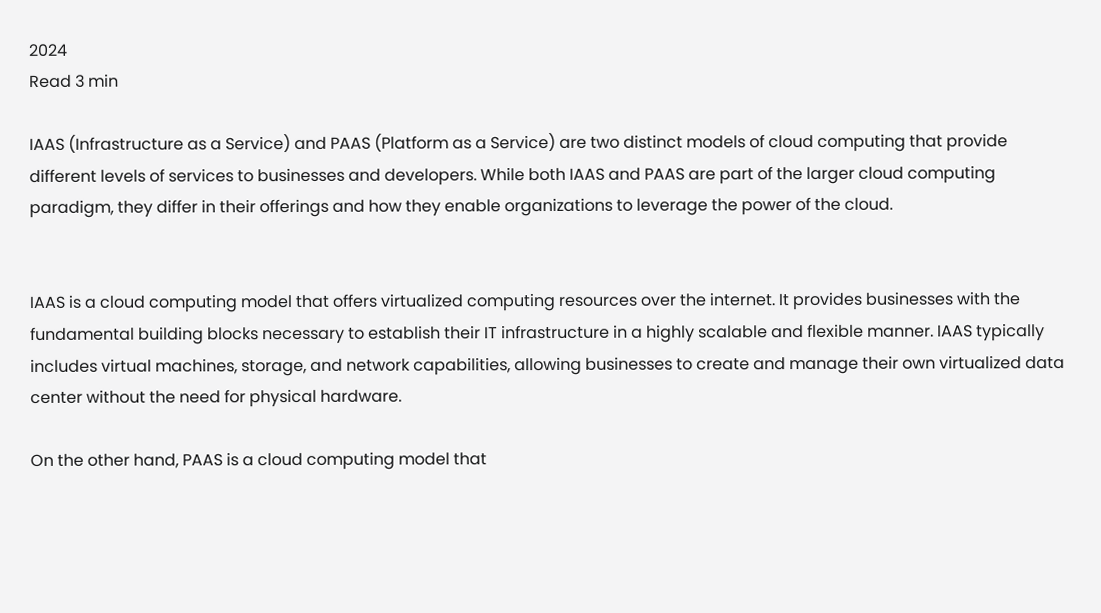2024
Read 3 min

IAAS (Infrastructure as a Service) and PAAS (Platform as a Service) are two distinct models of cloud computing that provide different levels of services to businesses and developers. While both IAAS and PAAS are part of the larger cloud computing paradigm, they differ in their offerings and how they enable organizations to leverage the power of the cloud.


IAAS is a cloud computing model that offers virtualized computing resources over the internet. It provides businesses with the fundamental building blocks necessary to establish their IT infrastructure in a highly scalable and flexible manner. IAAS typically includes virtual machines, storage, and network capabilities, allowing businesses to create and manage their own virtualized data center without the need for physical hardware.

On the other hand, PAAS is a cloud computing model that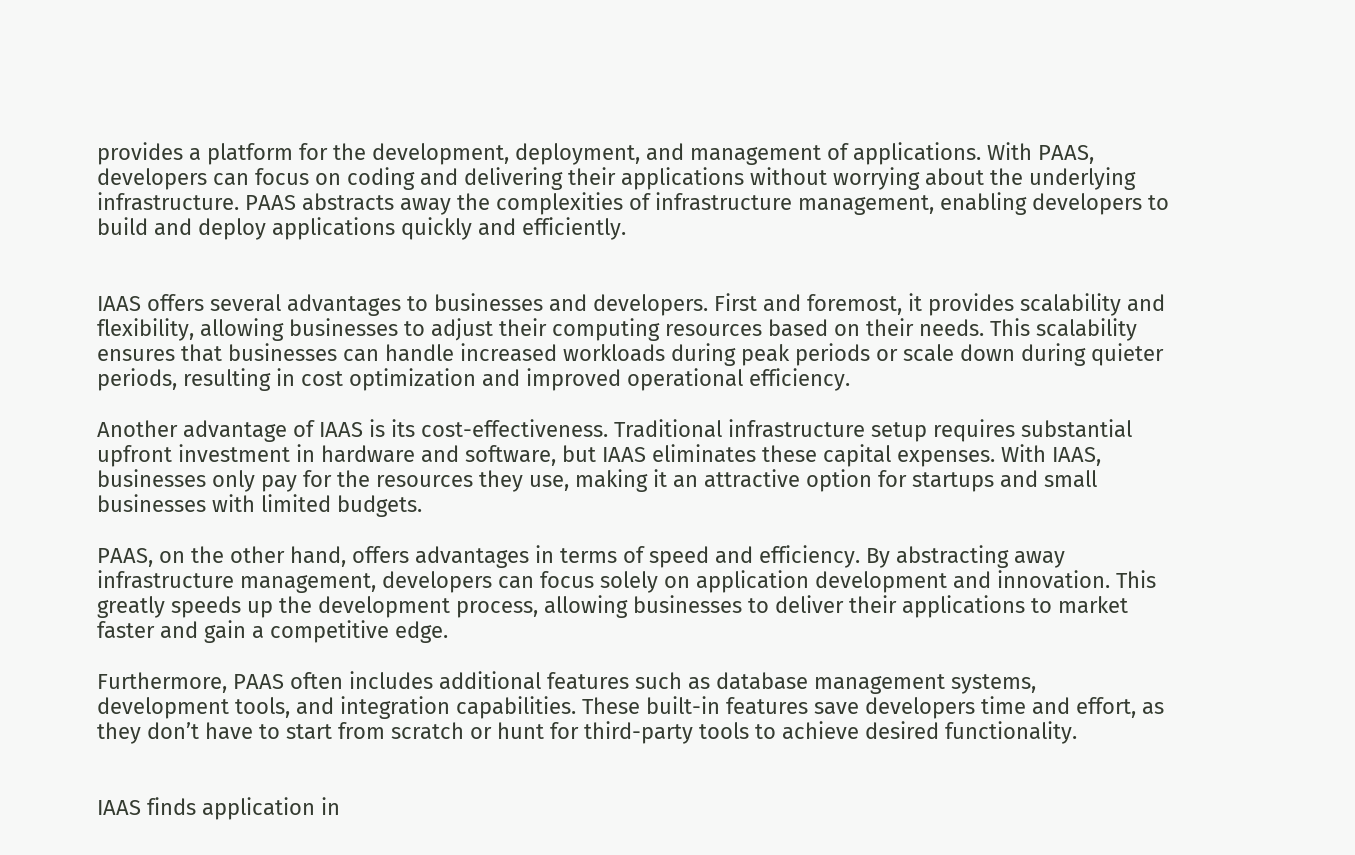provides a platform for the development, deployment, and management of applications. With PAAS, developers can focus on coding and delivering their applications without worrying about the underlying infrastructure. PAAS abstracts away the complexities of infrastructure management, enabling developers to build and deploy applications quickly and efficiently.


IAAS offers several advantages to businesses and developers. First and foremost, it provides scalability and flexibility, allowing businesses to adjust their computing resources based on their needs. This scalability ensures that businesses can handle increased workloads during peak periods or scale down during quieter periods, resulting in cost optimization and improved operational efficiency.

Another advantage of IAAS is its cost-effectiveness. Traditional infrastructure setup requires substantial upfront investment in hardware and software, but IAAS eliminates these capital expenses. With IAAS, businesses only pay for the resources they use, making it an attractive option for startups and small businesses with limited budgets.

PAAS, on the other hand, offers advantages in terms of speed and efficiency. By abstracting away infrastructure management, developers can focus solely on application development and innovation. This greatly speeds up the development process, allowing businesses to deliver their applications to market faster and gain a competitive edge.

Furthermore, PAAS often includes additional features such as database management systems, development tools, and integration capabilities. These built-in features save developers time and effort, as they don’t have to start from scratch or hunt for third-party tools to achieve desired functionality.


IAAS finds application in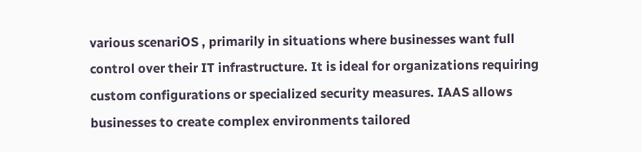various scenariOS , primarily in situations where businesses want full control over their IT infrastructure. It is ideal for organizations requiring custom configurations or specialized security measures. IAAS allows businesses to create complex environments tailored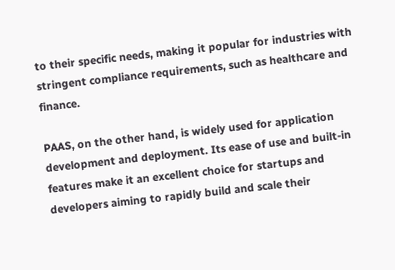to their specific needs, making it popular for industries with stringent compliance requirements, such as healthcare and finance.

PAAS, on the other hand, is widely used for application development and deployment. Its ease of use and built-in features make it an excellent choice for startups and developers aiming to rapidly build and scale their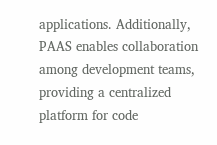applications. Additionally, PAAS enables collaboration among development teams, providing a centralized platform for code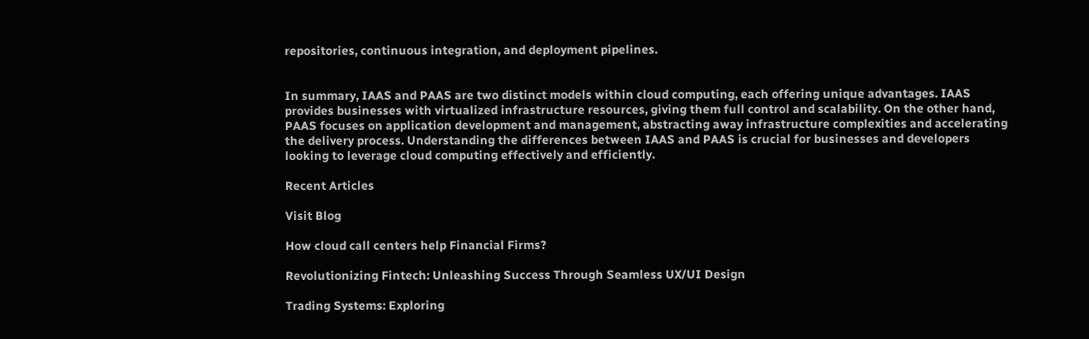repositories, continuous integration, and deployment pipelines.


In summary, IAAS and PAAS are two distinct models within cloud computing, each offering unique advantages. IAAS provides businesses with virtualized infrastructure resources, giving them full control and scalability. On the other hand, PAAS focuses on application development and management, abstracting away infrastructure complexities and accelerating the delivery process. Understanding the differences between IAAS and PAAS is crucial for businesses and developers looking to leverage cloud computing effectively and efficiently.

Recent Articles

Visit Blog

How cloud call centers help Financial Firms?

Revolutionizing Fintech: Unleashing Success Through Seamless UX/UI Design

Trading Systems: Exploring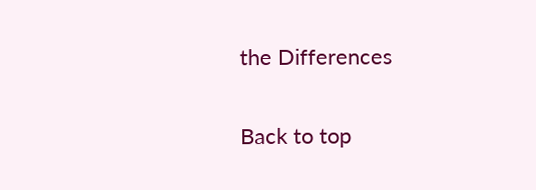the Differences

Back to top